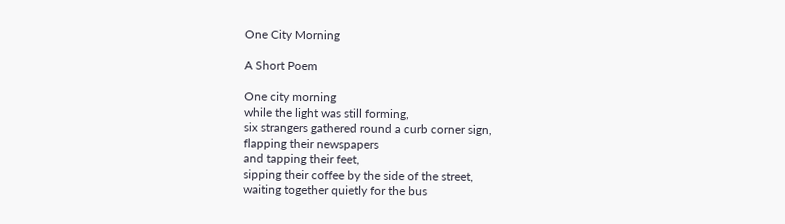One City Morning

A Short Poem

One city morning
while the light was still forming,
six strangers gathered round a curb corner sign,
flapping their newspapers
and tapping their feet,
sipping their coffee by the side of the street,
waiting together quietly for the bus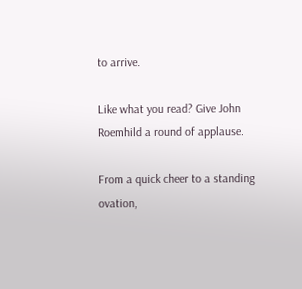to arrive.

Like what you read? Give John Roemhild a round of applause.

From a quick cheer to a standing ovation,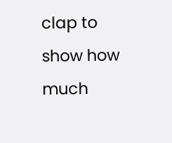clap to show how much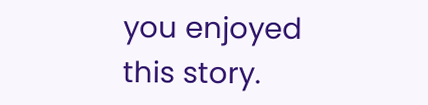you enjoyed this story.